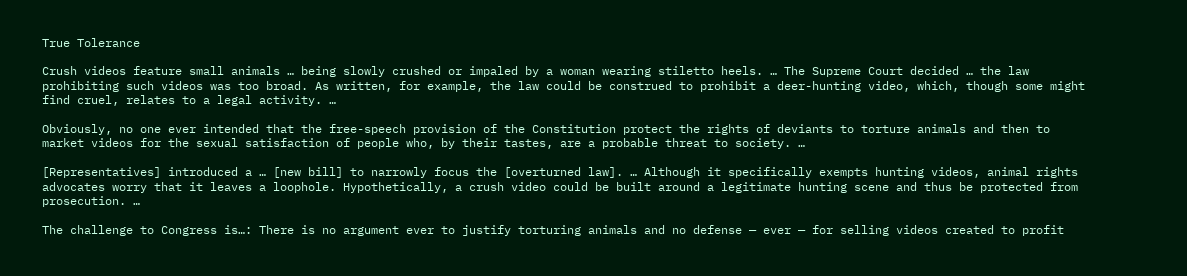True Tolerance

Crush videos feature small animals … being slowly crushed or impaled by a woman wearing stiletto heels. … The Supreme Court decided … the law prohibiting such videos was too broad. As written, for example, the law could be construed to prohibit a deer-hunting video, which, though some might find cruel, relates to a legal activity. …

Obviously, no one ever intended that the free-speech provision of the Constitution protect the rights of deviants to torture animals and then to market videos for the sexual satisfaction of people who, by their tastes, are a probable threat to society. …

[Representatives] introduced a … [new bill] to narrowly focus the [overturned law]. … Although it specifically exempts hunting videos, animal rights advocates worry that it leaves a loophole. Hypothetically, a crush video could be built around a legitimate hunting scene and thus be protected from prosecution. …

The challenge to Congress is…: There is no argument ever to justify torturing animals and no defense — ever — for selling videos created to profit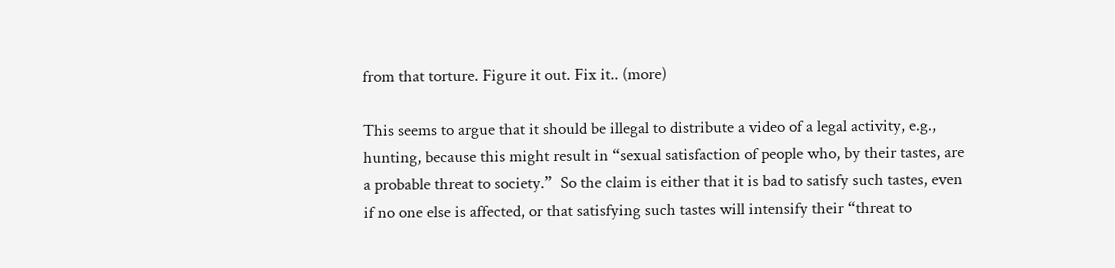from that torture. Figure it out. Fix it.. (more)

This seems to argue that it should be illegal to distribute a video of a legal activity, e.g., hunting, because this might result in “sexual satisfaction of people who, by their tastes, are a probable threat to society.”  So the claim is either that it is bad to satisfy such tastes, even if no one else is affected, or that satisfying such tastes will intensify their “threat to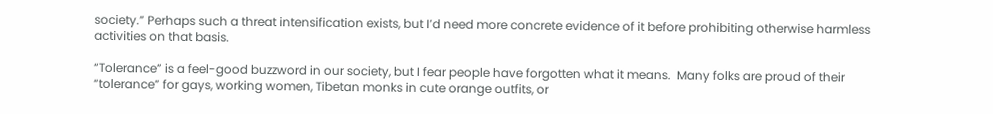society.” Perhaps such a threat intensification exists, but I’d need more concrete evidence of it before prohibiting otherwise harmless activities on that basis.

“Tolerance” is a feel-good buzzword in our society, but I fear people have forgotten what it means.  Many folks are proud of their “tolerance” for gays, working women, Tibetan monks in cute orange outfits, or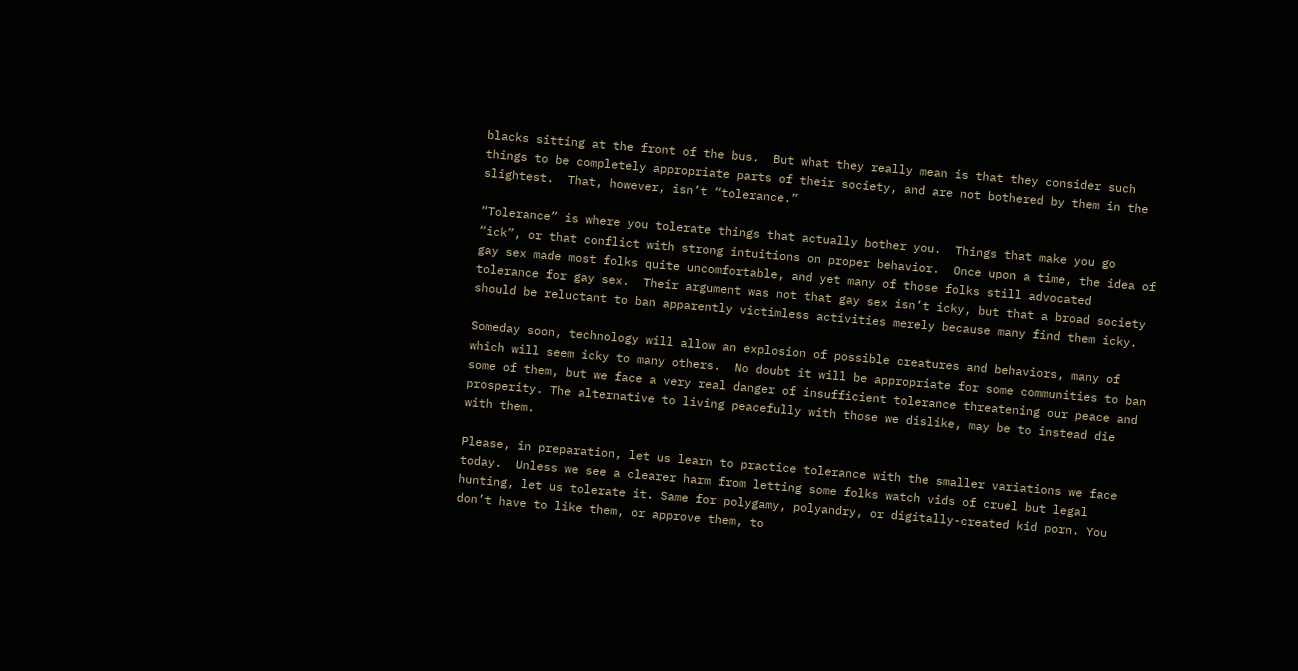blacks sitting at the front of the bus.  But what they really mean is that they consider such things to be completely appropriate parts of their society, and are not bothered by them in the slightest.  That, however, isn’t “tolerance.”

“Tolerance” is where you tolerate things that actually bother you.  Things that make you go “ick”, or that conflict with strong intuitions on proper behavior.  Once upon a time, the idea of gay sex made most folks quite uncomfortable, and yet many of those folks still advocated tolerance for gay sex.  Their argument was not that gay sex isn’t icky, but that a broad society should be reluctant to ban apparently victimless activities merely because many find them icky.

Someday soon, technology will allow an explosion of possible creatures and behaviors, many of which will seem icky to many others.  No doubt it will be appropriate for some communities to ban some of them, but we face a very real danger of insufficient tolerance threatening our peace and prosperity. The alternative to living peacefully with those we dislike, may be to instead die with them.

Please, in preparation, let us learn to practice tolerance with the smaller variations we face today.  Unless we see a clearer harm from letting some folks watch vids of cruel but legal hunting, let us tolerate it. Same for polygamy, polyandry, or digitally-created kid porn. You don’t have to like them, or approve them, to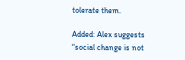tolerate them.

Added: Alex suggests “social change is not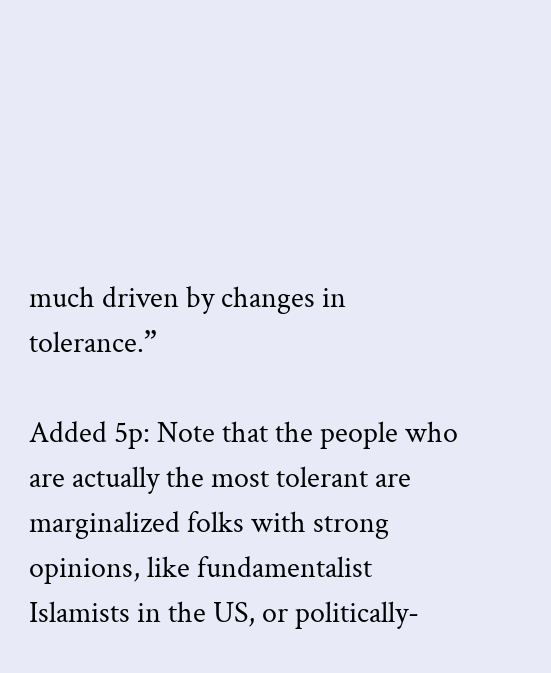much driven by changes in tolerance.”

Added 5p: Note that the people who are actually the most tolerant are marginalized folks with strong opinions, like fundamentalist Islamists in the US, or politically-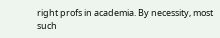right profs in academia. By necessity, most such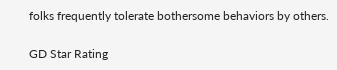folks frequently tolerate bothersome behaviors by others.

GD Star Rating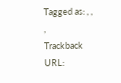Tagged as: , , ,
Trackback URL: